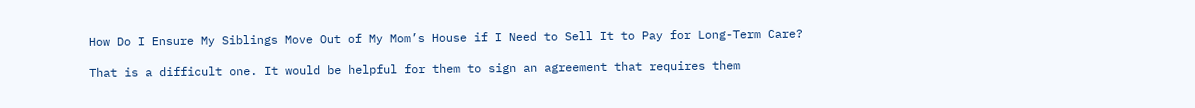How Do I Ensure My Siblings Move Out of My Mom’s House if I Need to Sell It to Pay for Long-Term Care?

That is a difficult one. It would be helpful for them to sign an agreement that requires them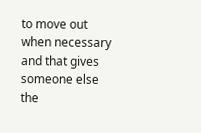to move out when necessary and that gives someone else the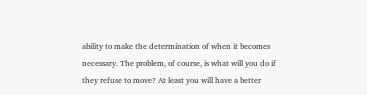ability to make the determination of when it becomes necessary. The problem, of course, is what will you do if they refuse to move? At least you will have a better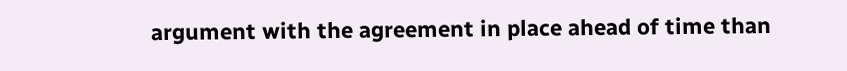argument with the agreement in place ahead of time than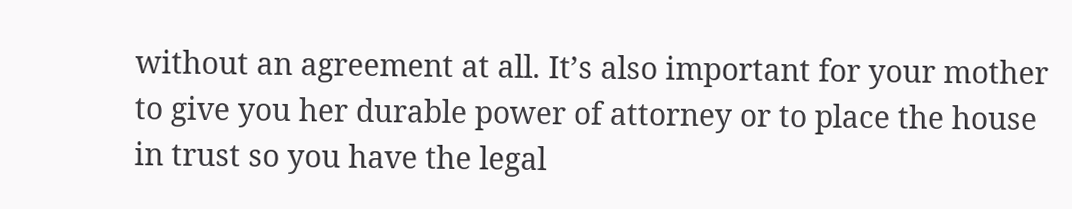without an agreement at all. It’s also important for your mother to give you her durable power of attorney or to place the house in trust so you have the legal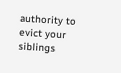authority to evict your siblings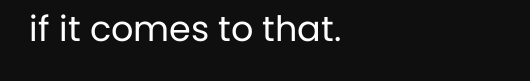if it comes to that.